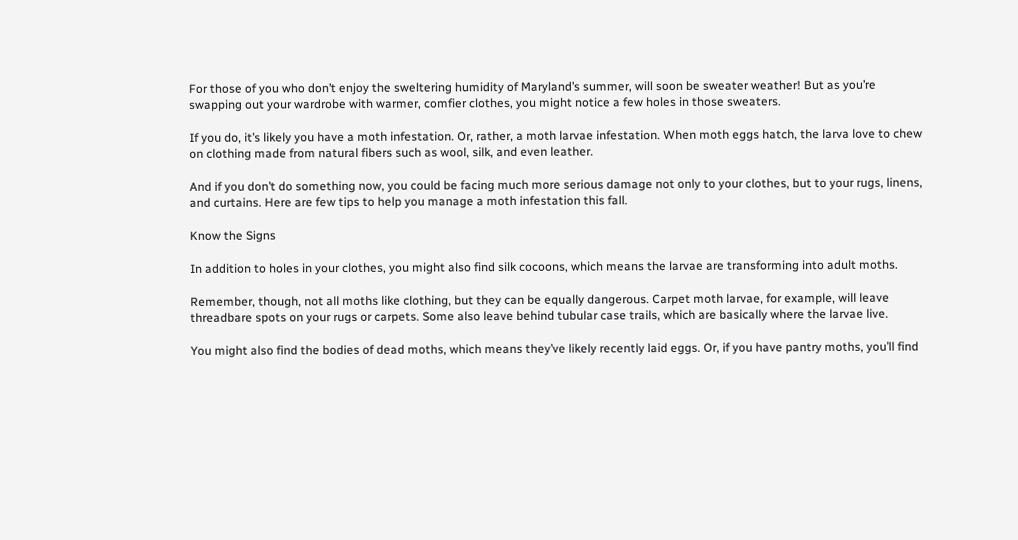For those of you who don’t enjoy the sweltering humidity of Maryland’s summer, will soon be sweater weather! But as you’re swapping out your wardrobe with warmer, comfier clothes, you might notice a few holes in those sweaters.

If you do, it’s likely you have a moth infestation. Or, rather, a moth larvae infestation. When moth eggs hatch, the larva love to chew on clothing made from natural fibers such as wool, silk, and even leather.

And if you don’t do something now, you could be facing much more serious damage not only to your clothes, but to your rugs, linens, and curtains. Here are few tips to help you manage a moth infestation this fall.

Know the Signs

In addition to holes in your clothes, you might also find silk cocoons, which means the larvae are transforming into adult moths.

Remember, though, not all moths like clothing, but they can be equally dangerous. Carpet moth larvae, for example, will leave threadbare spots on your rugs or carpets. Some also leave behind tubular case trails, which are basically where the larvae live.

You might also find the bodies of dead moths, which means they’ve likely recently laid eggs. Or, if you have pantry moths, you’ll find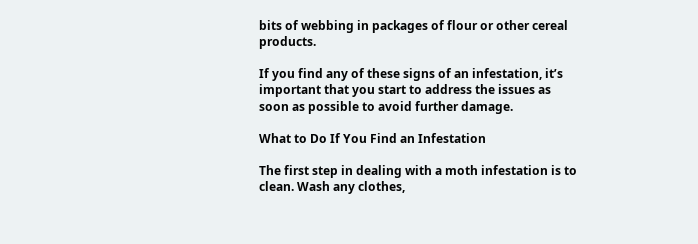bits of webbing in packages of flour or other cereal products.

If you find any of these signs of an infestation, it’s important that you start to address the issues as soon as possible to avoid further damage.

What to Do If You Find an Infestation

The first step in dealing with a moth infestation is to clean. Wash any clothes,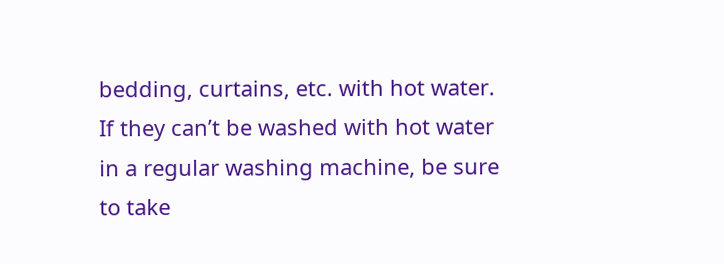bedding, curtains, etc. with hot water. If they can’t be washed with hot water in a regular washing machine, be sure to take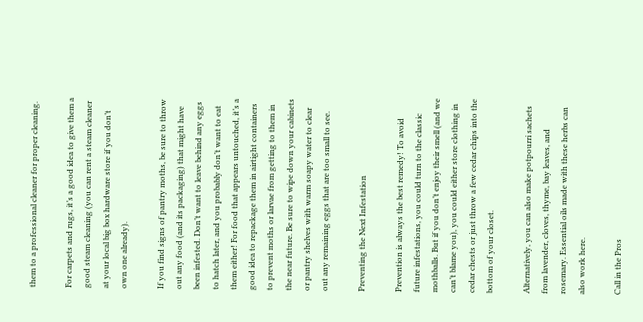them to a professional cleaner for proper cleaning.

For carpets and rugs, it’s a good idea to give them a good steam cleaning (you can rent a steam cleaner at your local big box hardware store if you don’t own one already).

If you find signs of pantry moths, be sure to throw out any food (and its packaging) that might have been infested. Don’t want to leave behind any eggs to hatch later, and you probably don’t want to eat them either! For food that appears untouched, it’s a good idea to repackage them in airtight containers to prevent moths or larvae from getting to them in the near future. Be sure to wipe down your cabinets or pantry shelves with warm soapy water to clear out any remaining eggs that are too small to see.

Preventing the Next Infestation

Prevention is always the best remedy! To avoid future infestations, you could turn to the classic mothballs. But if you don’t enjoy their smell (and we can’t blame you), you could either store clothing in cedar chests or just throw a few cedar chips into the bottom of your closet.

Alternatively, you can also make potpourri sachets from lavender, cloves, thyme, bay leaves, and rosemary. Essential oils made with these herbs can also work here.

Call in the Pros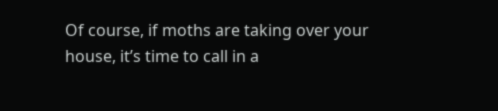Of course, if moths are taking over your house, it’s time to call in a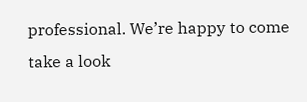professional. We’re happy to come take a look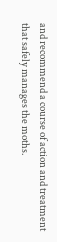and recommend a course of action and treatment that safely manages the moths.